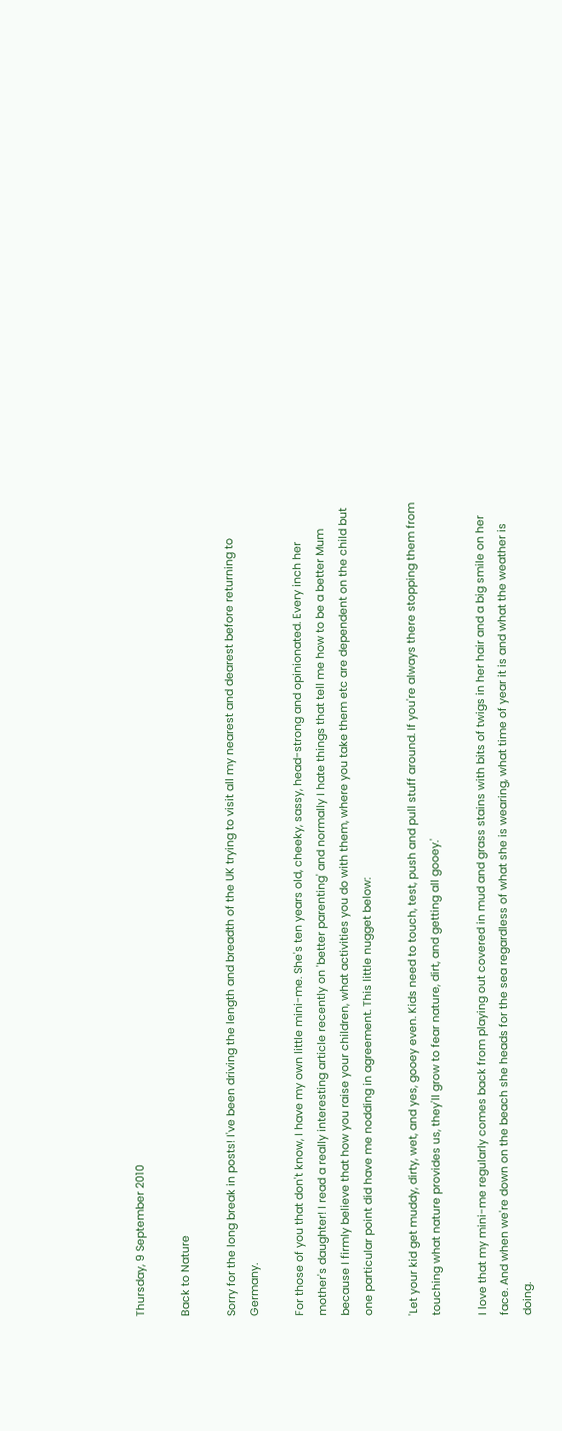Thursday, 9 September 2010

Back to Nature

Sorry for the long break in posts! I've been driving the length and breadth of the UK trying to visit all my nearest and dearest before returning to Germany.

For those of you that don't know, I have my own little mini-me. She's ten years old, cheeky, sassy, head-strong and opinionated. Every inch her mother's daughter! I read a really interesting article recently on 'better parenting' and normally I hate things that tell me how to be a better Mum because I firmly believe that how you raise your children, what activities you do with them, where you take them etc are dependent on the child but one particular point did have me nodding in agreement. This little nugget below:

'Let your kid get muddy, dirty, wet, and yes, gooey even. Kids need to touch, test, push and pull stuff around. If you're always there stopping them from touching what nature provides us, they'll grow to fear nature, dirt, and getting all gooey.'

I love that my mini-me regularly comes back from playing out covered in mud and grass stains with bits of twigs in her hair and a big smile on her face. And when we're down on the beach she heads for the sea regardless of what she is wearing, what time of year it is and what the weather is doing.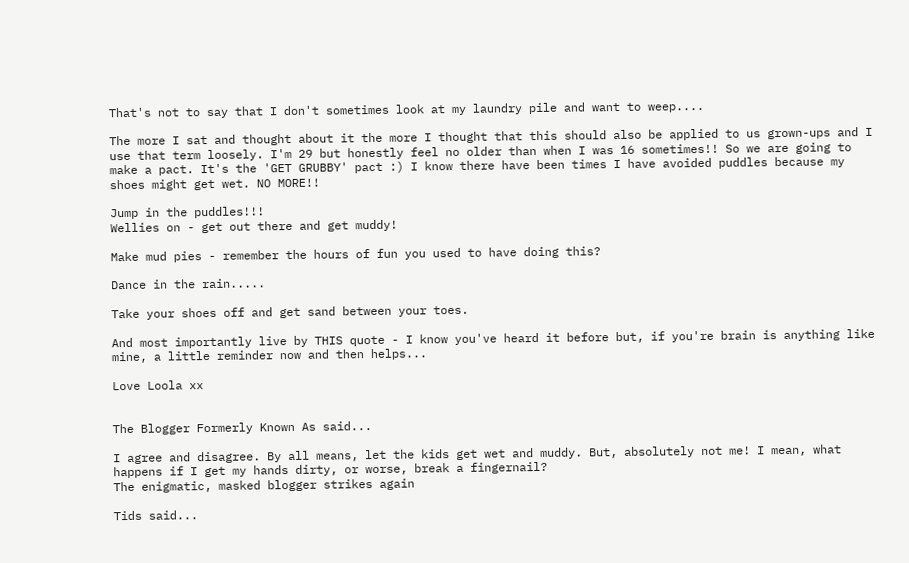That's not to say that I don't sometimes look at my laundry pile and want to weep....

The more I sat and thought about it the more I thought that this should also be applied to us grown-ups and I use that term loosely. I'm 29 but honestly feel no older than when I was 16 sometimes!! So we are going to make a pact. It's the 'GET GRUBBY' pact :) I know there have been times I have avoided puddles because my shoes might get wet. NO MORE!!

Jump in the puddles!!!
Wellies on - get out there and get muddy!

Make mud pies - remember the hours of fun you used to have doing this?

Dance in the rain.....

Take your shoes off and get sand between your toes.

And most importantly live by THIS quote - I know you've heard it before but, if you're brain is anything like mine, a little reminder now and then helps...

Love Loola xx


The Blogger Formerly Known As said...

I agree and disagree. By all means, let the kids get wet and muddy. But, absolutely not me! I mean, what happens if I get my hands dirty, or worse, break a fingernail?
The enigmatic, masked blogger strikes again

Tids said...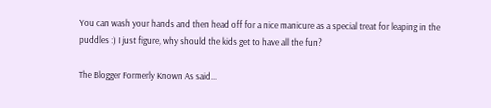You can wash your hands and then head off for a nice manicure as a special treat for leaping in the puddles :) I just figure, why should the kids get to have all the fun?

The Blogger Formerly Known As said...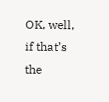OK, well, if that’s the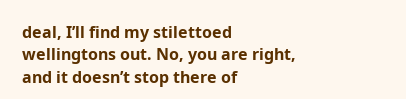deal, I’ll find my stilettoed wellingtons out. No, you are right, and it doesn’t stop there of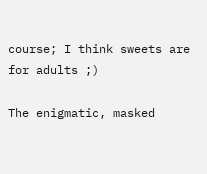course; I think sweets are for adults ;)

The enigmatic, masked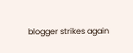blogger strikes again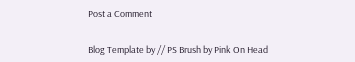Post a Comment


Blog Template by // PS Brush by Pink On Head